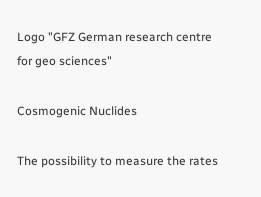Logo "GFZ German research centre for geo sciences"

Cosmogenic Nuclides

The possibility to measure the rates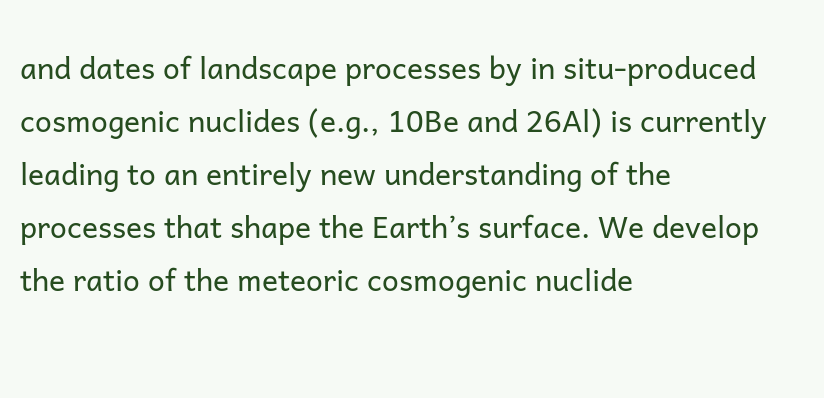and dates of landscape processes by in situ-produced cosmogenic nuclides (e.g., 10Be and 26Al) is currently leading to an entirely new understanding of the processes that shape the Earth’s surface. We develop the ratio of the meteoric cosmogenic nuclide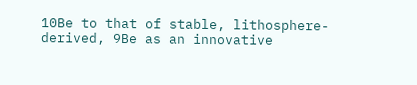10Be to that of stable, lithosphere-derived, 9Be as an innovative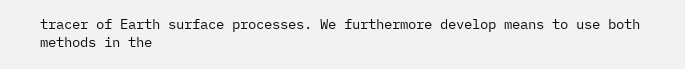tracer of Earth surface processes. We furthermore develop means to use both methods in the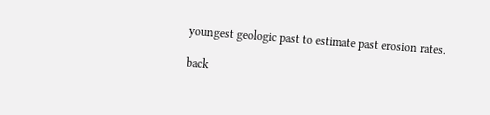youngest geologic past to estimate past erosion rates.

back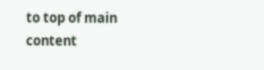to top of main content